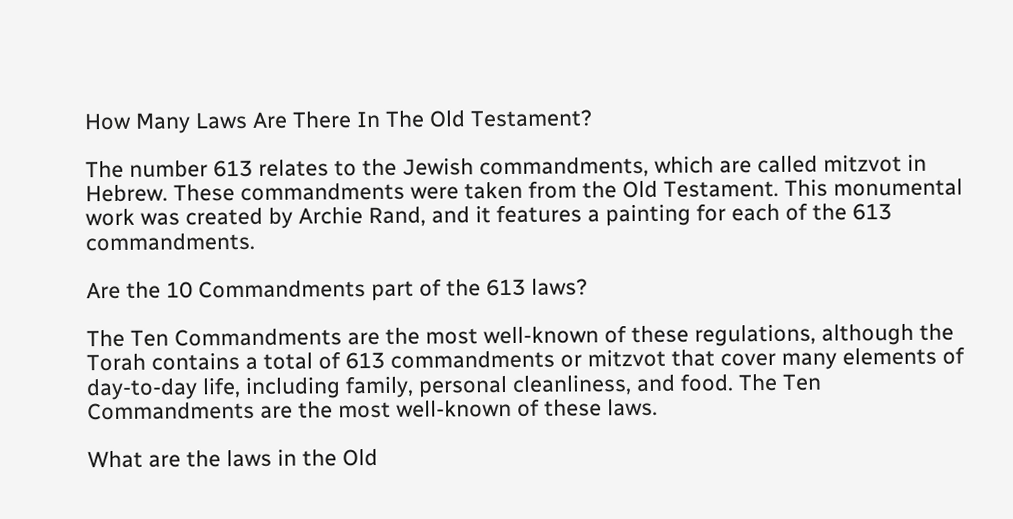How Many Laws Are There In The Old Testament?

The number 613 relates to the Jewish commandments, which are called mitzvot in Hebrew. These commandments were taken from the Old Testament. This monumental work was created by Archie Rand, and it features a painting for each of the 613 commandments.

Are the 10 Commandments part of the 613 laws?

The Ten Commandments are the most well-known of these regulations, although the Torah contains a total of 613 commandments or mitzvot that cover many elements of day-to-day life, including family, personal cleanliness, and food. The Ten Commandments are the most well-known of these laws.

What are the laws in the Old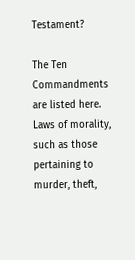Testament?

The Ten Commandments are listed here. Laws of morality, such as those pertaining to murder, theft,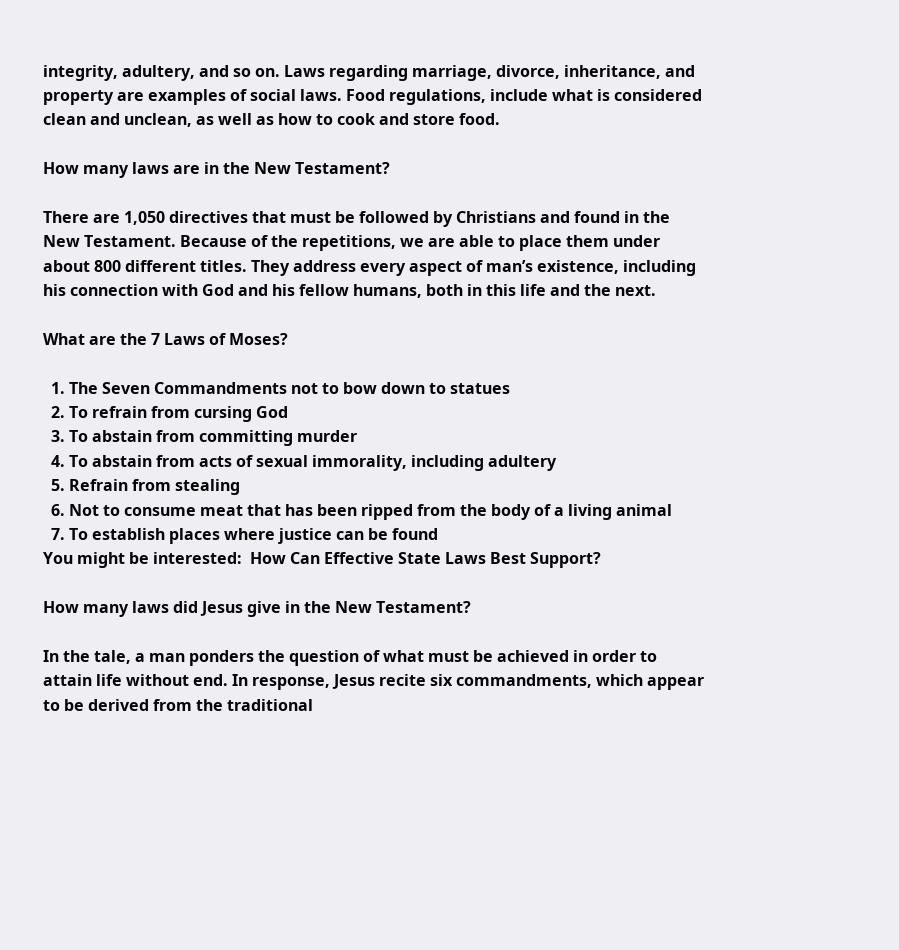integrity, adultery, and so on. Laws regarding marriage, divorce, inheritance, and property are examples of social laws. Food regulations, include what is considered clean and unclean, as well as how to cook and store food.

How many laws are in the New Testament?

There are 1,050 directives that must be followed by Christians and found in the New Testament. Because of the repetitions, we are able to place them under about 800 different titles. They address every aspect of man’s existence, including his connection with God and his fellow humans, both in this life and the next.

What are the 7 Laws of Moses?

  1. The Seven Commandments not to bow down to statues
  2. To refrain from cursing God
  3. To abstain from committing murder
  4. To abstain from acts of sexual immorality, including adultery
  5. Refrain from stealing
  6. Not to consume meat that has been ripped from the body of a living animal
  7. To establish places where justice can be found
You might be interested:  How Can Effective State Laws Best Support?

How many laws did Jesus give in the New Testament?

In the tale, a man ponders the question of what must be achieved in order to attain life without end. In response, Jesus recite six commandments, which appear to be derived from the traditional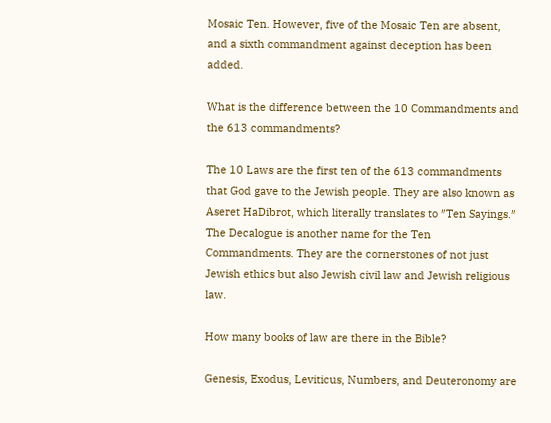Mosaic Ten. However, five of the Mosaic Ten are absent, and a sixth commandment against deception has been added.

What is the difference between the 10 Commandments and the 613 commandments?

The 10 Laws are the first ten of the 613 commandments that God gave to the Jewish people. They are also known as Aseret HaDibrot, which literally translates to ″Ten Sayings.″ The Decalogue is another name for the Ten Commandments. They are the cornerstones of not just Jewish ethics but also Jewish civil law and Jewish religious law.

How many books of law are there in the Bible?

Genesis, Exodus, Leviticus, Numbers, and Deuteronomy are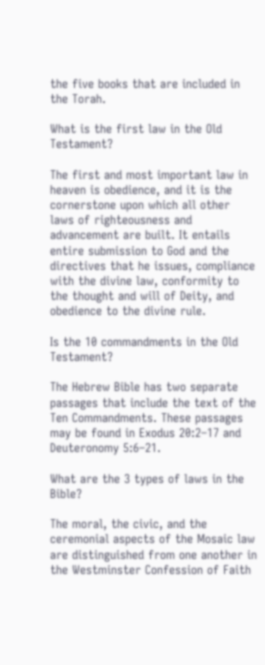the five books that are included in the Torah.

What is the first law in the Old Testament?

The first and most important law in heaven is obedience, and it is the cornerstone upon which all other laws of righteousness and advancement are built. It entails entire submission to God and the directives that he issues, compliance with the divine law, conformity to the thought and will of Deity, and obedience to the divine rule.

Is the 10 commandments in the Old Testament?

The Hebrew Bible has two separate passages that include the text of the Ten Commandments. These passages may be found in Exodus 20:2–17 and Deuteronomy 5:6–21.

What are the 3 types of laws in the Bible?

The moral, the civic, and the ceremonial aspects of the Mosaic law are distinguished from one another in the Westminster Confession of Faith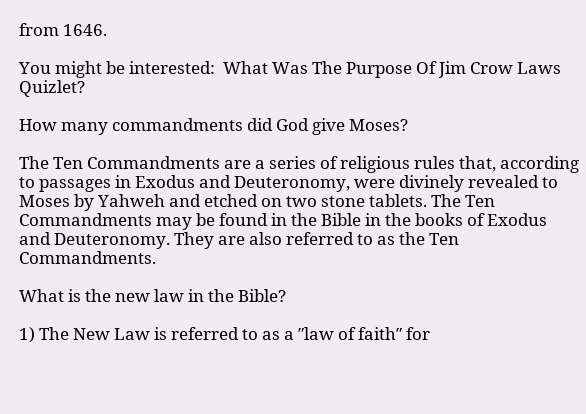from 1646.

You might be interested:  What Was The Purpose Of Jim Crow Laws Quizlet?

How many commandments did God give Moses?

The Ten Commandments are a series of religious rules that, according to passages in Exodus and Deuteronomy, were divinely revealed to Moses by Yahweh and etched on two stone tablets. The Ten Commandments may be found in the Bible in the books of Exodus and Deuteronomy. They are also referred to as the Ten Commandments.

What is the new law in the Bible?

1) The New Law is referred to as a ″law of faith″ for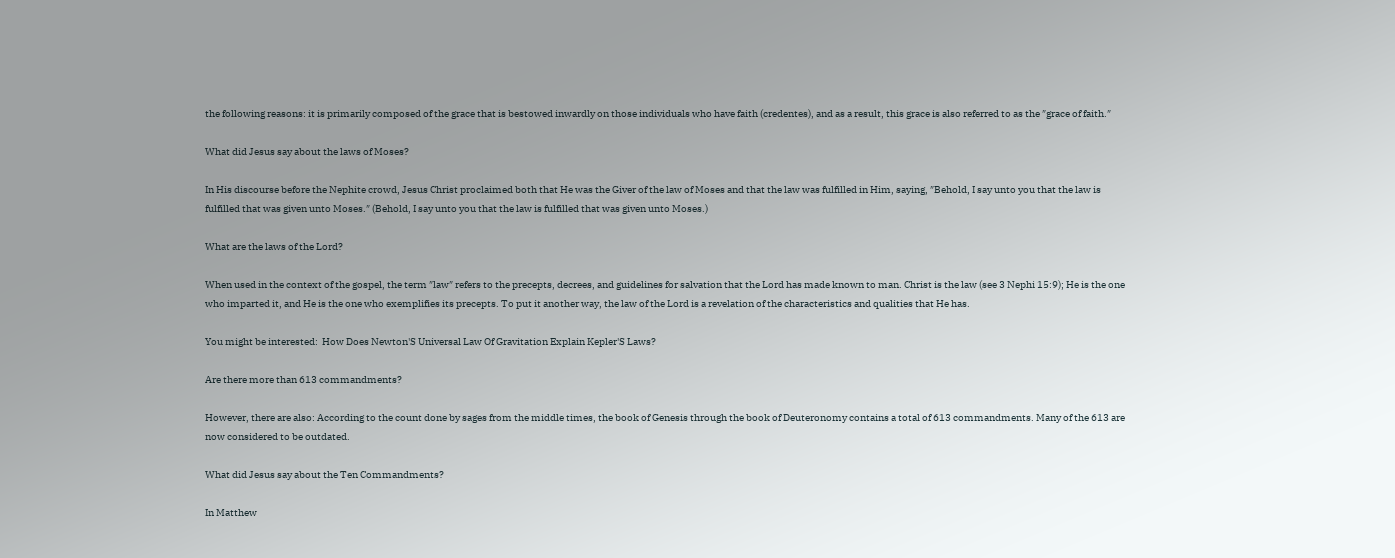the following reasons: it is primarily composed of the grace that is bestowed inwardly on those individuals who have faith (credentes), and as a result, this grace is also referred to as the ″grace of faith.″

What did Jesus say about the laws of Moses?

In His discourse before the Nephite crowd, Jesus Christ proclaimed both that He was the Giver of the law of Moses and that the law was fulfilled in Him, saying, ″Behold, I say unto you that the law is fulfilled that was given unto Moses.″ (Behold, I say unto you that the law is fulfilled that was given unto Moses.)

What are the laws of the Lord?

When used in the context of the gospel, the term ″law″ refers to the precepts, decrees, and guidelines for salvation that the Lord has made known to man. Christ is the law (see 3 Nephi 15:9); He is the one who imparted it, and He is the one who exemplifies its precepts. To put it another way, the law of the Lord is a revelation of the characteristics and qualities that He has.

You might be interested:  How Does Newton'S Universal Law Of Gravitation Explain Kepler'S Laws?

Are there more than 613 commandments?

However, there are also: According to the count done by sages from the middle times, the book of Genesis through the book of Deuteronomy contains a total of 613 commandments. Many of the 613 are now considered to be outdated.

What did Jesus say about the Ten Commandments?

In Matthew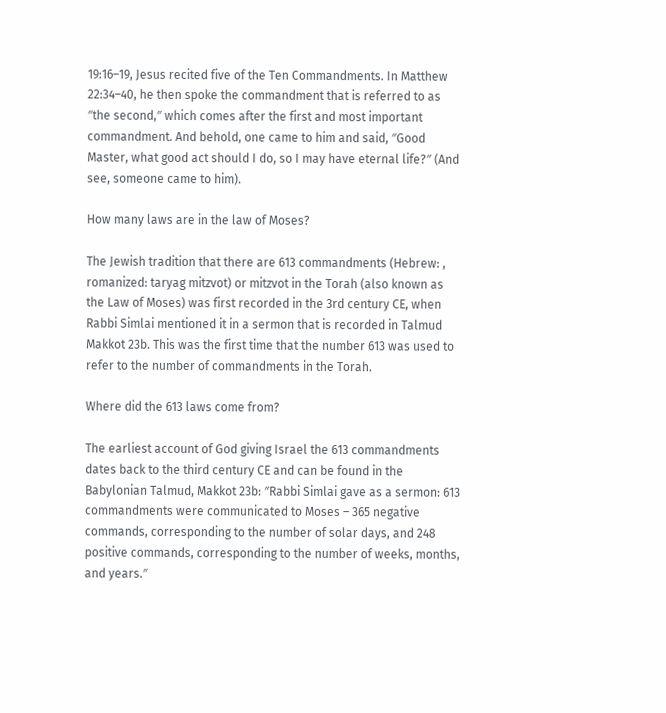19:16–19, Jesus recited five of the Ten Commandments. In Matthew 22:34–40, he then spoke the commandment that is referred to as ″the second,″ which comes after the first and most important commandment. And behold, one came to him and said, ″Good Master, what good act should I do, so I may have eternal life?″ (And see, someone came to him).

How many laws are in the law of Moses?

The Jewish tradition that there are 613 commandments (Hebrew: , romanized: taryag mitzvot) or mitzvot in the Torah (also known as the Law of Moses) was first recorded in the 3rd century CE, when Rabbi Simlai mentioned it in a sermon that is recorded in Talmud Makkot 23b. This was the first time that the number 613 was used to refer to the number of commandments in the Torah.

Where did the 613 laws come from?

The earliest account of God giving Israel the 613 commandments dates back to the third century CE and can be found in the Babylonian Talmud, Makkot 23b: ″Rabbi Simlai gave as a sermon: 613 commandments were communicated to Moses – 365 negative commands, corresponding to the number of solar days, and 248 positive commands, corresponding to the number of weeks, months, and years.″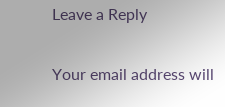Leave a Reply

Your email address will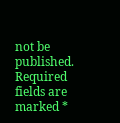not be published. Required fields are marked *